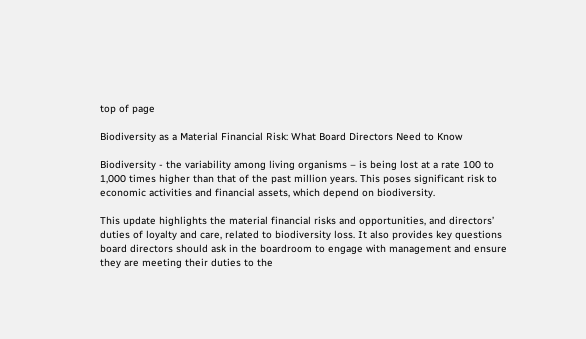top of page

Biodiversity as a Material Financial Risk: What Board Directors Need to Know

Biodiversity - the variability among living organisms – is being lost at a rate 100 to 1,000 times higher than that of the past million years. This poses significant risk to economic activities and financial assets, which depend on biodiversity.

This update highlights the material financial risks and opportunities, and directors’ duties of loyalty and care, related to biodiversity loss. It also provides key questions board directors should ask in the boardroom to engage with management and ensure they are meeting their duties to the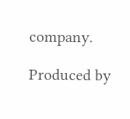company.

Produced by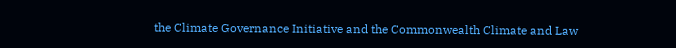the Climate Governance Initiative and the Commonwealth Climate and Law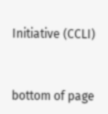Initiative (CCLI)


bottom of page